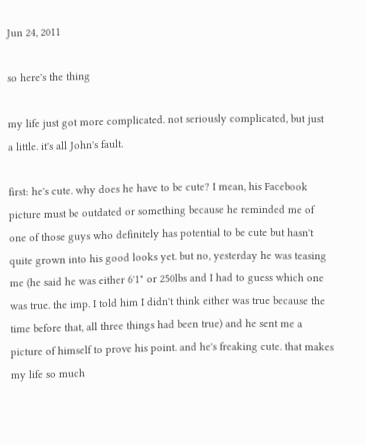Jun 24, 2011

so here's the thing

my life just got more complicated. not seriously complicated, but just a little. it's all John's fault.

first: he's cute. why does he have to be cute? I mean, his Facebook picture must be outdated or something because he reminded me of one of those guys who definitely has potential to be cute but hasn't quite grown into his good looks yet. but no, yesterday he was teasing me (he said he was either 6'1" or 250lbs and I had to guess which one was true. the imp. I told him I didn't think either was true because the time before that, all three things had been true) and he sent me a picture of himself to prove his point. and he's freaking cute. that makes my life so much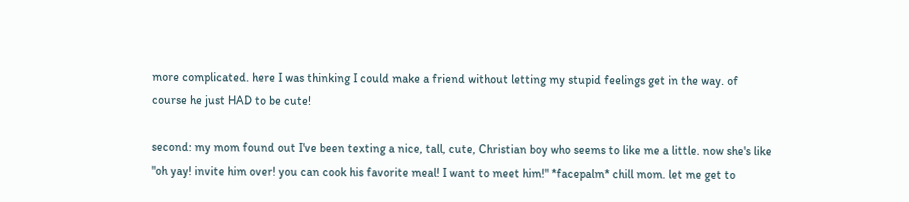more complicated. here I was thinking I could make a friend without letting my stupid feelings get in the way. of course he just HAD to be cute!

second: my mom found out I've been texting a nice, tall, cute, Christian boy who seems to like me a little. now she's like "oh yay! invite him over! you can cook his favorite meal! I want to meet him!" *facepalm* chill mom. let me get to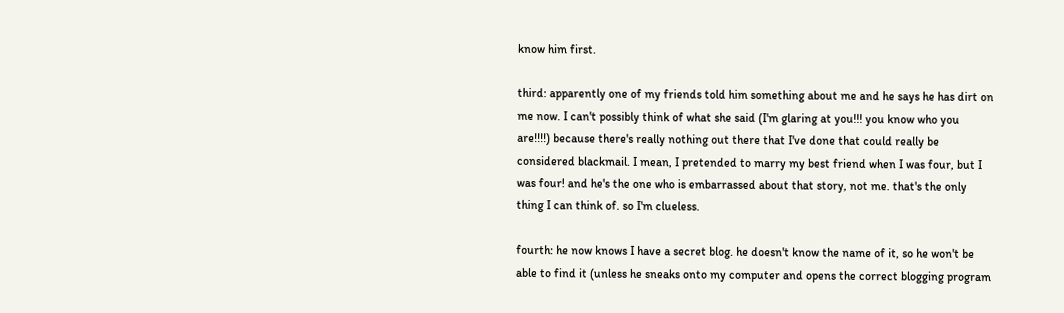know him first.

third: apparently one of my friends told him something about me and he says he has dirt on me now. I can't possibly think of what she said (I'm glaring at you!!! you know who you are!!!!) because there's really nothing out there that I've done that could really be considered blackmail. I mean, I pretended to marry my best friend when I was four, but I was four! and he's the one who is embarrassed about that story, not me. that's the only thing I can think of. so I'm clueless.

fourth: he now knows I have a secret blog. he doesn't know the name of it, so he won't be able to find it (unless he sneaks onto my computer and opens the correct blogging program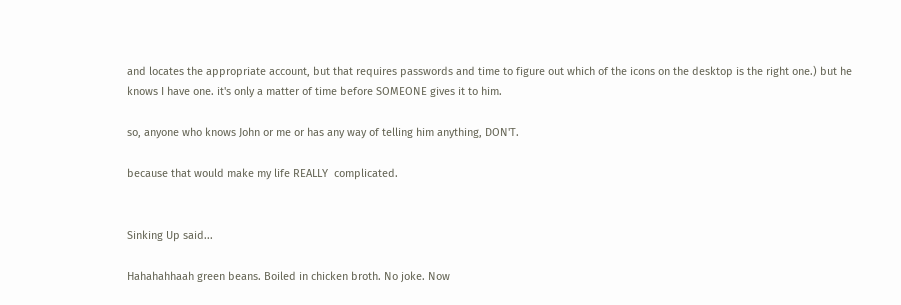and locates the appropriate account, but that requires passwords and time to figure out which of the icons on the desktop is the right one.) but he knows I have one. it's only a matter of time before SOMEONE gives it to him.

so, anyone who knows John or me or has any way of telling him anything, DON'T.

because that would make my life REALLY  complicated.


Sinking Up said...

Hahahahhaah green beans. Boiled in chicken broth. No joke. Now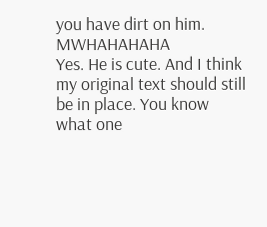you have dirt on him. MWHAHAHAHA
Yes. He is cute. And I think my original text should still be in place. You know what one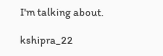I'm talking about.

kshipra_22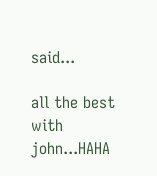said...

all the best with john...HAHA